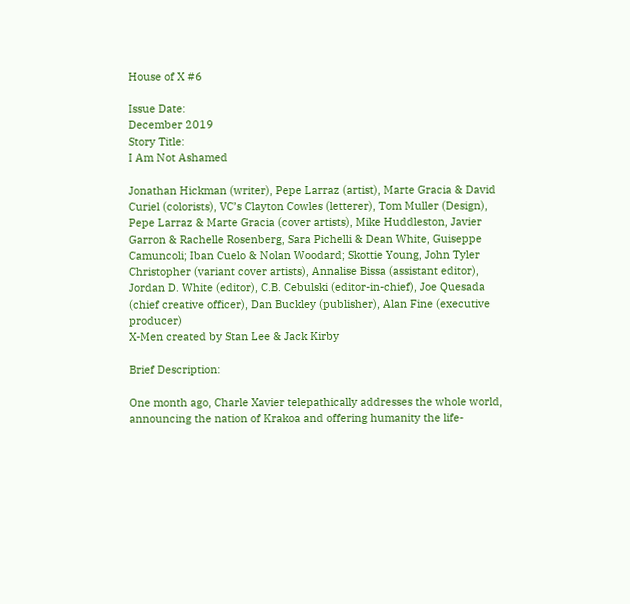House of X #6

Issue Date:
December 2019
Story Title:
I Am Not Ashamed

Jonathan Hickman (writer), Pepe Larraz (artist), Marte Gracia & David Curiel (colorists), VC’s Clayton Cowles (letterer), Tom Muller (Design), Pepe Larraz & Marte Gracia (cover artists), Mike Huddleston, Javier Garron & Rachelle Rosenberg, Sara Pichelli & Dean White, Guiseppe Camuncoli; Iban Cuelo & Nolan Woodard; Skottie Young, John Tyler Christopher (variant cover artists), Annalise Bissa (assistant editor), Jordan D. White (editor), C.B. Cebulski (editor-in-chief), Joe Quesada (chief creative officer), Dan Buckley (publisher), Alan Fine (executive producer)
X-Men created by Stan Lee & Jack Kirby

Brief Description:

One month ago, Charle Xavier telepathically addresses the whole world, announcing the nation of Krakoa and offering humanity the life-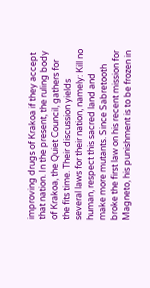improving drugs of Krakoa if they accept that nation. In the present, the ruling body of Krakoa, the Quiet Council, gathers for the fits time. Their discussion yields several laws for their nation, namely: Kill no human, respect this sacred land and make more mutants. Since Sabretooth broke the first law on his recent mission for Magneto, his punishment is to be frozen in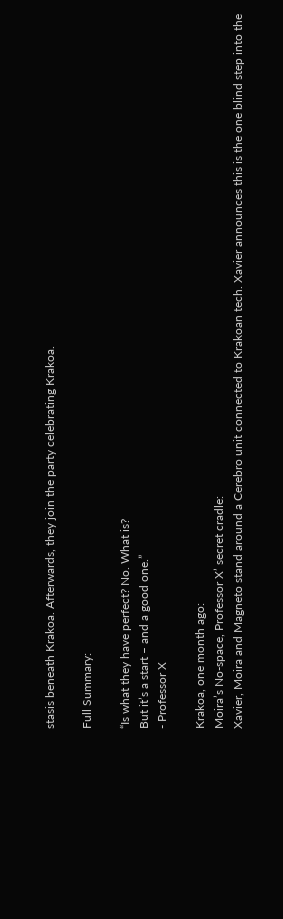stasis beneath Krakoa. Afterwards, they join the party celebrating Krakoa.

Full Summary:

“Is what they have perfect? No. What is?
But it’s a start – and a good one.”
- Professor X

Krakoa, one month ago:
Moira’s No-space, Professor X’ secret cradle:
Xavier, Moira and Magneto stand around a Cerebro unit connected to Krakoan tech. Xavier announces this is the one blind step into the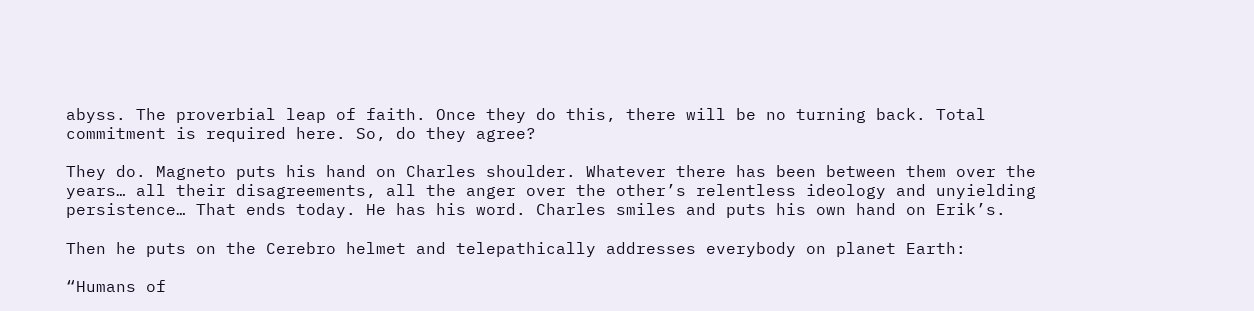abyss. The proverbial leap of faith. Once they do this, there will be no turning back. Total commitment is required here. So, do they agree?

They do. Magneto puts his hand on Charles shoulder. Whatever there has been between them over the years… all their disagreements, all the anger over the other’s relentless ideology and unyielding persistence… That ends today. He has his word. Charles smiles and puts his own hand on Erik’s.

Then he puts on the Cerebro helmet and telepathically addresses everybody on planet Earth:

“Humans of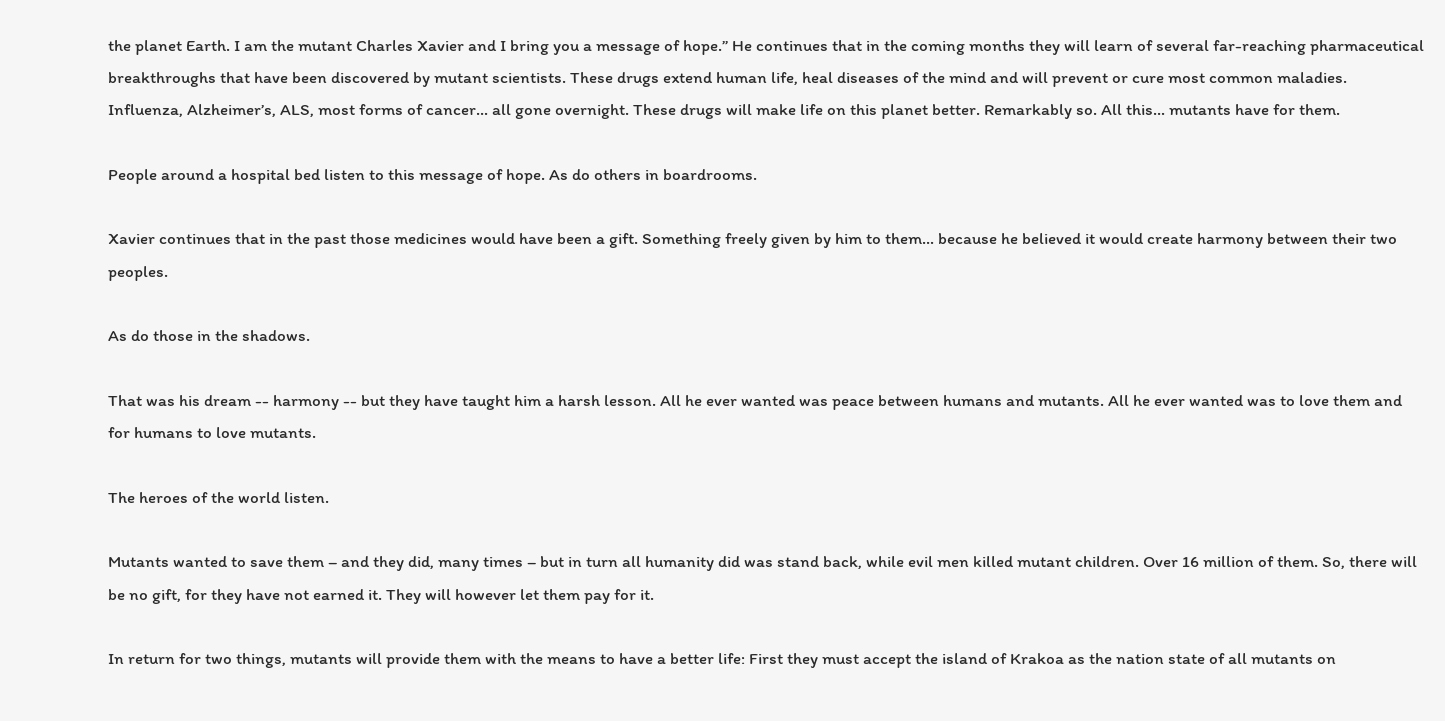the planet Earth. I am the mutant Charles Xavier and I bring you a message of hope.” He continues that in the coming months they will learn of several far-reaching pharmaceutical breakthroughs that have been discovered by mutant scientists. These drugs extend human life, heal diseases of the mind and will prevent or cure most common maladies. Influenza, Alzheimer’s, ALS, most forms of cancer… all gone overnight. These drugs will make life on this planet better. Remarkably so. All this… mutants have for them.

People around a hospital bed listen to this message of hope. As do others in boardrooms.

Xavier continues that in the past those medicines would have been a gift. Something freely given by him to them… because he believed it would create harmony between their two peoples.

As do those in the shadows.

That was his dream -- harmony -- but they have taught him a harsh lesson. All he ever wanted was peace between humans and mutants. All he ever wanted was to love them and for humans to love mutants.

The heroes of the world listen.

Mutants wanted to save them – and they did, many times – but in turn all humanity did was stand back, while evil men killed mutant children. Over 16 million of them. So, there will be no gift, for they have not earned it. They will however let them pay for it.

In return for two things, mutants will provide them with the means to have a better life: First they must accept the island of Krakoa as the nation state of all mutants on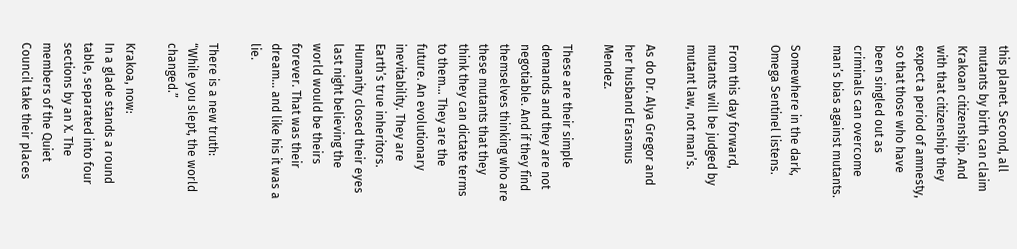this planet. Second, all mutants by birth can claim Krakoan citizenship. And with that citizenship they expect a period of amnesty, so that those who have been singled out as criminals can overcome man’s bias against mutants.

Somewhere in the dark, Omega Sentinel listens.

From this day forward, mutants will be judged by mutant law, not man’s.

As do Dr. Alya Gregor and her husband Erasmus Mendez.

These are their simple demands and they are not negotiable. And if they find themselves thinking who are these mutants that they think they can dictate terms to them… They are the future. An evolutionary inevitability. They are Earth’s true inheritors. Humanity closed their eyes last night believing the world would be theirs forever. That was their dream… and like his it was a lie.

There is a new truth:
“While you slept, the world changed.”

Krakoa, now:
In a glade stands a round table, separated into four sections by an X. The members of the Quiet Council take their places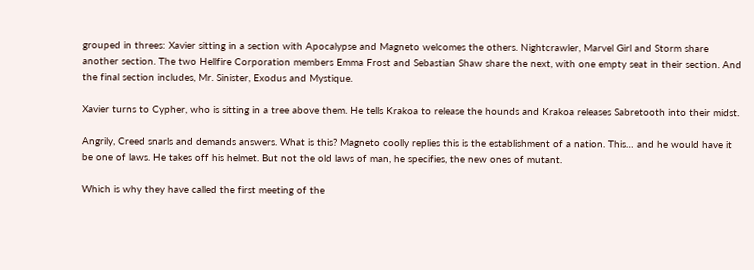grouped in threes: Xavier sitting in a section with Apocalypse and Magneto welcomes the others. Nightcrawler, Marvel Girl and Storm share another section. The two Hellfire Corporation members Emma Frost and Sebastian Shaw share the next, with one empty seat in their section. And the final section includes, Mr. Sinister, Exodus and Mystique.

Xavier turns to Cypher, who is sitting in a tree above them. He tells Krakoa to release the hounds and Krakoa releases Sabretooth into their midst.

Angrily, Creed snarls and demands answers. What is this? Magneto coolly replies this is the establishment of a nation. This… and he would have it be one of laws. He takes off his helmet. But not the old laws of man, he specifies, the new ones of mutant.

Which is why they have called the first meeting of the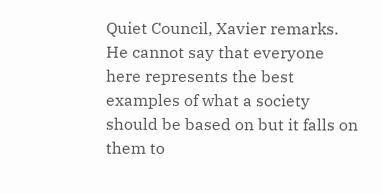Quiet Council, Xavier remarks. He cannot say that everyone here represents the best examples of what a society should be based on but it falls on them to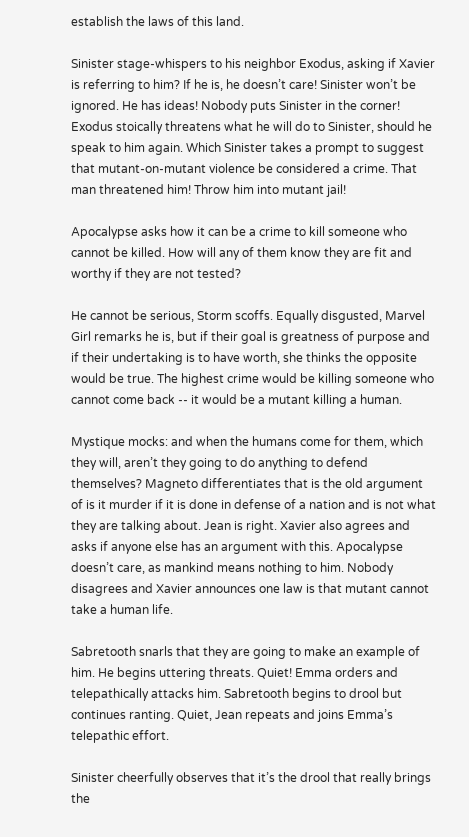establish the laws of this land.

Sinister stage-whispers to his neighbor Exodus, asking if Xavier is referring to him? If he is, he doesn’t care! Sinister won’t be ignored. He has ideas! Nobody puts Sinister in the corner! Exodus stoically threatens what he will do to Sinister, should he speak to him again. Which Sinister takes a prompt to suggest that mutant-on-mutant violence be considered a crime. That man threatened him! Throw him into mutant jail!

Apocalypse asks how it can be a crime to kill someone who cannot be killed. How will any of them know they are fit and worthy if they are not tested?

He cannot be serious, Storm scoffs. Equally disgusted, Marvel Girl remarks he is, but if their goal is greatness of purpose and if their undertaking is to have worth, she thinks the opposite would be true. The highest crime would be killing someone who cannot come back -- it would be a mutant killing a human.

Mystique mocks: and when the humans come for them, which they will, aren’t they going to do anything to defend themselves? Magneto differentiates that is the old argument of is it murder if it is done in defense of a nation and is not what they are talking about. Jean is right. Xavier also agrees and asks if anyone else has an argument with this. Apocalypse doesn’t care, as mankind means nothing to him. Nobody disagrees and Xavier announces one law is that mutant cannot take a human life.

Sabretooth snarls that they are going to make an example of him. He begins uttering threats. Quiet! Emma orders and telepathically attacks him. Sabretooth begins to drool but continues ranting. Quiet, Jean repeats and joins Emma’s telepathic effort.

Sinister cheerfully observes that it’s the drool that really brings the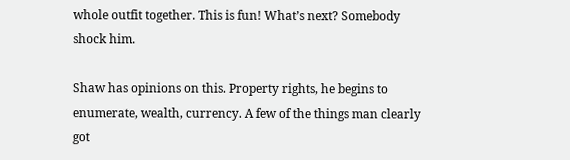whole outfit together. This is fun! What’s next? Somebody shock him.

Shaw has opinions on this. Property rights, he begins to enumerate, wealth, currency. A few of the things man clearly got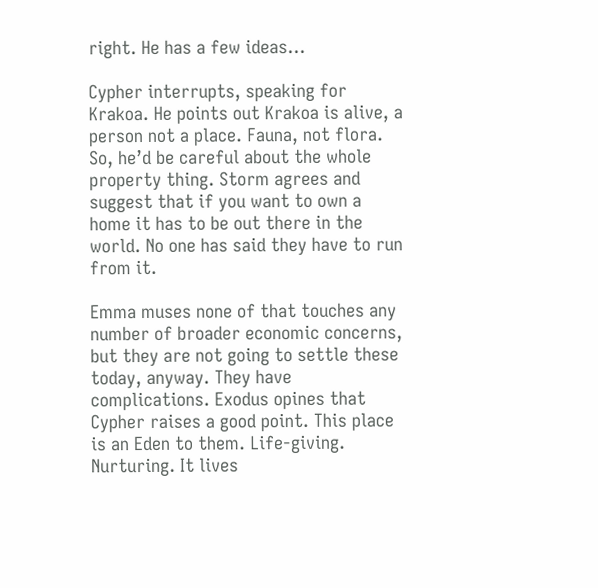right. He has a few ideas…

Cypher interrupts, speaking for Krakoa. He points out Krakoa is alive, a person not a place. Fauna, not flora. So, he’d be careful about the whole property thing. Storm agrees and suggest that if you want to own a home it has to be out there in the world. No one has said they have to run from it.

Emma muses none of that touches any number of broader economic concerns, but they are not going to settle these today, anyway. They have complications. Exodus opines that Cypher raises a good point. This place is an Eden to them. Life-giving. Nurturing. It lives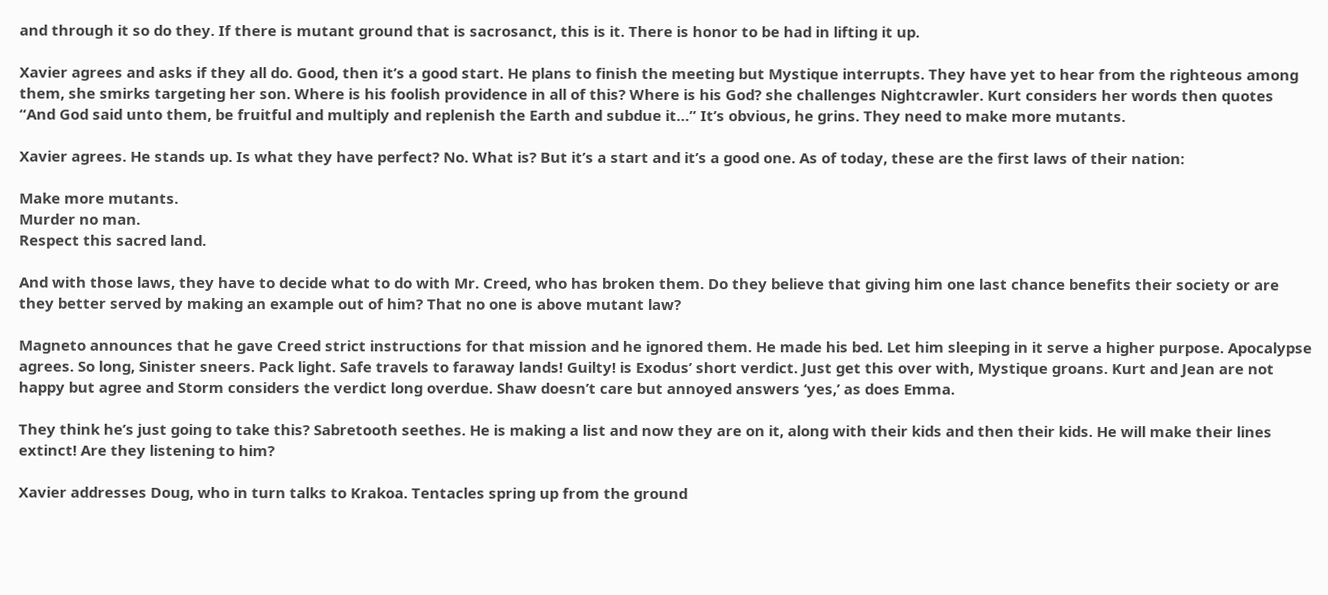and through it so do they. If there is mutant ground that is sacrosanct, this is it. There is honor to be had in lifting it up.

Xavier agrees and asks if they all do. Good, then it’s a good start. He plans to finish the meeting but Mystique interrupts. They have yet to hear from the righteous among them, she smirks targeting her son. Where is his foolish providence in all of this? Where is his God? she challenges Nightcrawler. Kurt considers her words then quotes “And God said unto them, be fruitful and multiply and replenish the Earth and subdue it…” It’s obvious, he grins. They need to make more mutants.

Xavier agrees. He stands up. Is what they have perfect? No. What is? But it’s a start and it’s a good one. As of today, these are the first laws of their nation:

Make more mutants.
Murder no man.
Respect this sacred land.

And with those laws, they have to decide what to do with Mr. Creed, who has broken them. Do they believe that giving him one last chance benefits their society or are they better served by making an example out of him? That no one is above mutant law?

Magneto announces that he gave Creed strict instructions for that mission and he ignored them. He made his bed. Let him sleeping in it serve a higher purpose. Apocalypse agrees. So long, Sinister sneers. Pack light. Safe travels to faraway lands! Guilty! is Exodus’ short verdict. Just get this over with, Mystique groans. Kurt and Jean are not happy but agree and Storm considers the verdict long overdue. Shaw doesn’t care but annoyed answers ‘yes,’ as does Emma.

They think he’s just going to take this? Sabretooth seethes. He is making a list and now they are on it, along with their kids and then their kids. He will make their lines extinct! Are they listening to him?

Xavier addresses Doug, who in turn talks to Krakoa. Tentacles spring up from the ground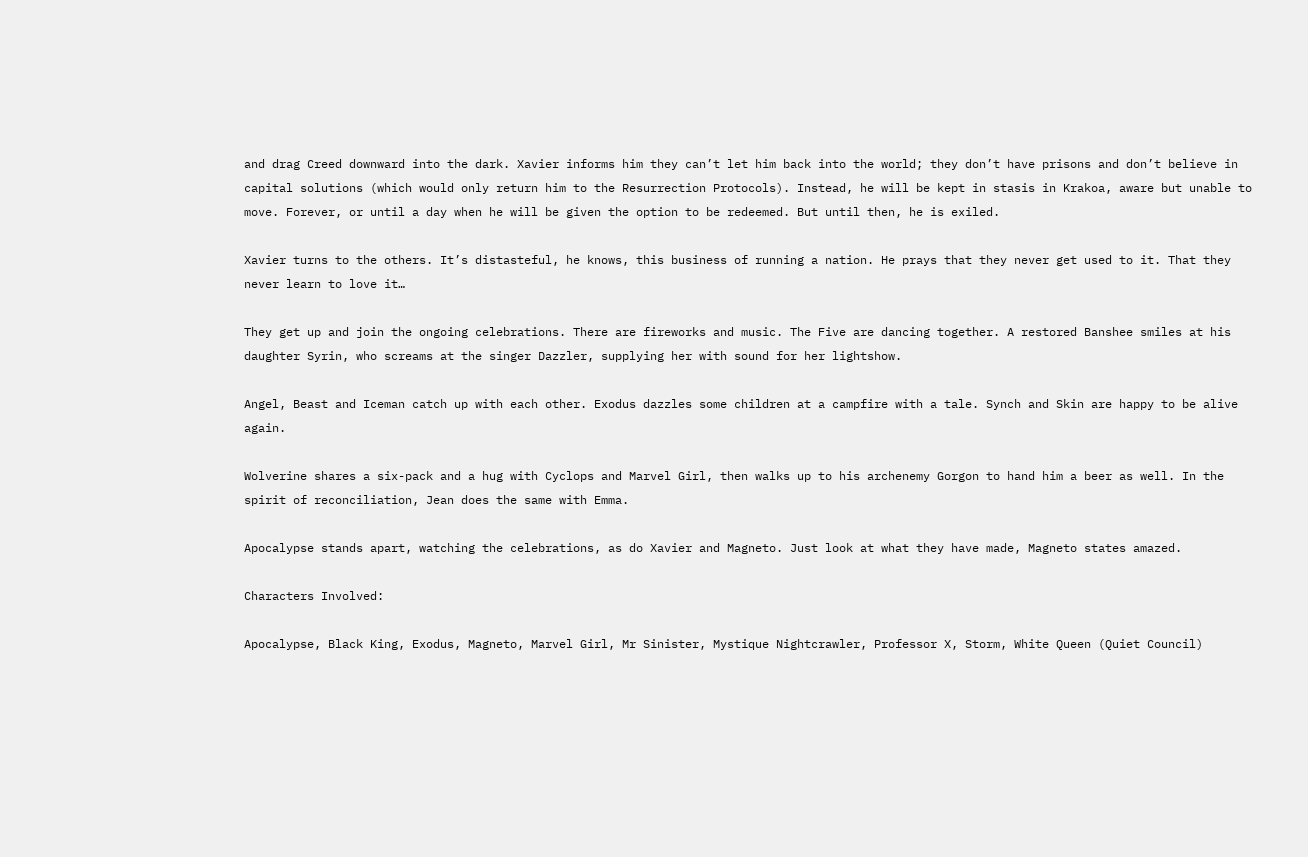and drag Creed downward into the dark. Xavier informs him they can’t let him back into the world; they don’t have prisons and don’t believe in capital solutions (which would only return him to the Resurrection Protocols). Instead, he will be kept in stasis in Krakoa, aware but unable to move. Forever, or until a day when he will be given the option to be redeemed. But until then, he is exiled.

Xavier turns to the others. It’s distasteful, he knows, this business of running a nation. He prays that they never get used to it. That they never learn to love it…

They get up and join the ongoing celebrations. There are fireworks and music. The Five are dancing together. A restored Banshee smiles at his daughter Syrin, who screams at the singer Dazzler, supplying her with sound for her lightshow.

Angel, Beast and Iceman catch up with each other. Exodus dazzles some children at a campfire with a tale. Synch and Skin are happy to be alive again.

Wolverine shares a six-pack and a hug with Cyclops and Marvel Girl, then walks up to his archenemy Gorgon to hand him a beer as well. In the spirit of reconciliation, Jean does the same with Emma.

Apocalypse stands apart, watching the celebrations, as do Xavier and Magneto. Just look at what they have made, Magneto states amazed.

Characters Involved:

Apocalypse, Black King, Exodus, Magneto, Marvel Girl, Mr Sinister, Mystique Nightcrawler, Professor X, Storm, White Queen (Quiet Council)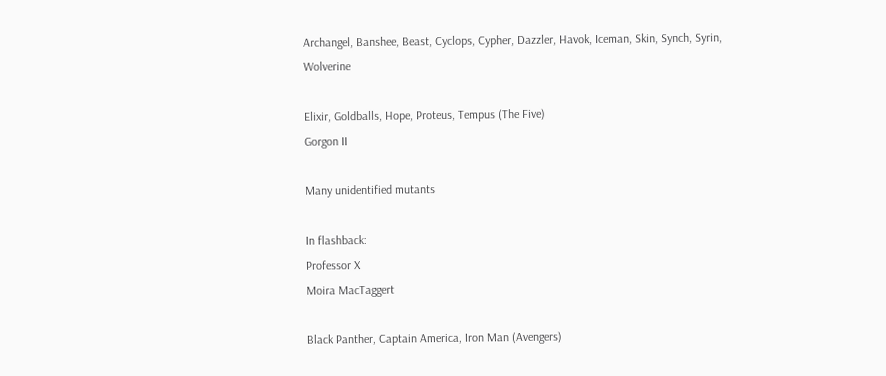Archangel, Banshee, Beast, Cyclops, Cypher, Dazzler, Havok, Iceman, Skin, Synch, Syrin, Wolverine

Elixir, Goldballs, Hope, Proteus, Tempus (The Five)
Gorgon II

Many unidentified mutants

In flashback:
Professor X
Moira MacTaggert

Black Panther, Captain America, Iron Man (Avengers)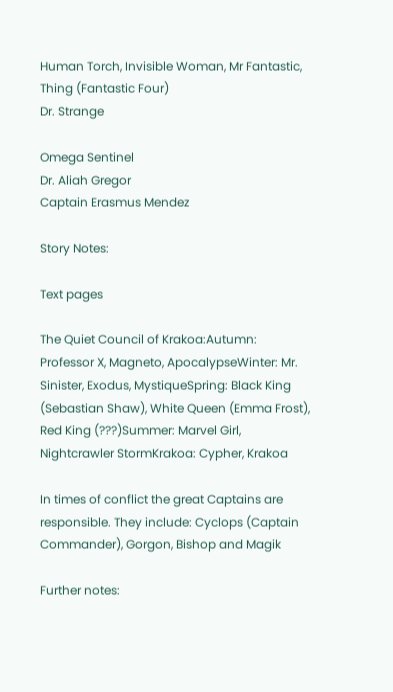Human Torch, Invisible Woman, Mr Fantastic, Thing (Fantastic Four)
Dr. Strange

Omega Sentinel
Dr. Aliah Gregor
Captain Erasmus Mendez

Story Notes:

Text pages

The Quiet Council of Krakoa:Autumn: Professor X, Magneto, ApocalypseWinter: Mr. Sinister, Exodus, MystiqueSpring: Black King (Sebastian Shaw), White Queen (Emma Frost), Red King (???)Summer: Marvel Girl, Nightcrawler StormKrakoa: Cypher, Krakoa

In times of conflict the great Captains are responsible. They include: Cyclops (Captain Commander), Gorgon, Bishop and Magik

Further notes: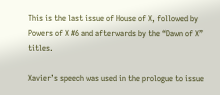This is the last issue of House of X, followed by Powers of X #6 and afterwards by the “Dawn of X” titles.

Xavier’s speech was used in the prologue to issue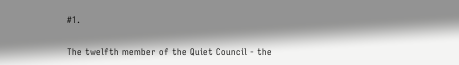#1.

The twelfth member of the Quiet Council - the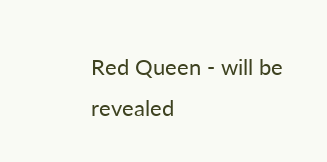Red Queen - will be revealed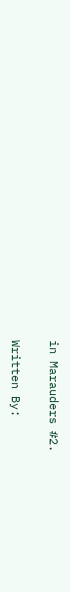in Marauders #2.

Written By: